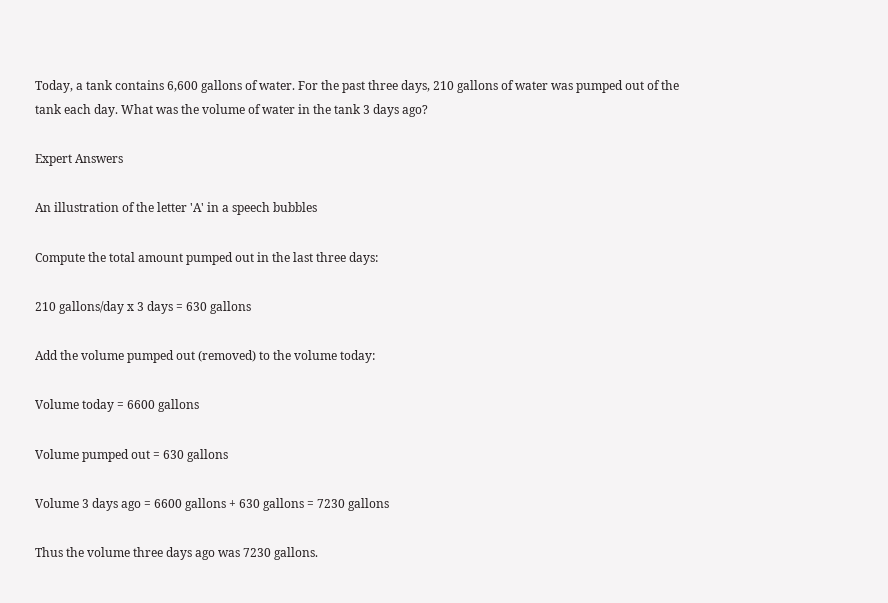Today, a tank contains 6,600 gallons of water. For the past three days, 210 gallons of water was pumped out of the tank each day. What was the volume of water in the tank 3 days ago?

Expert Answers

An illustration of the letter 'A' in a speech bubbles

Compute the total amount pumped out in the last three days:

210 gallons/day x 3 days = 630 gallons

Add the volume pumped out (removed) to the volume today:

Volume today = 6600 gallons

Volume pumped out = 630 gallons

Volume 3 days ago = 6600 gallons + 630 gallons = 7230 gallons

Thus the volume three days ago was 7230 gallons.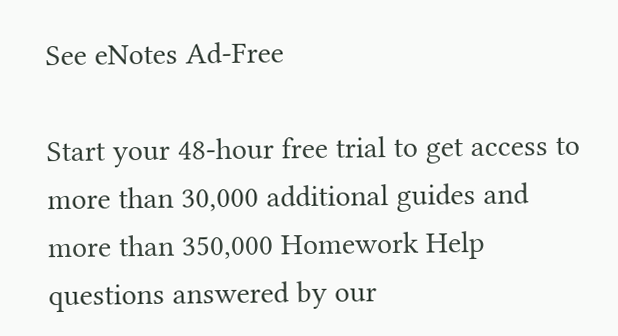See eNotes Ad-Free

Start your 48-hour free trial to get access to more than 30,000 additional guides and more than 350,000 Homework Help questions answered by our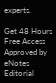experts.

Get 48 Hours Free Access
Approved by eNotes Editorial